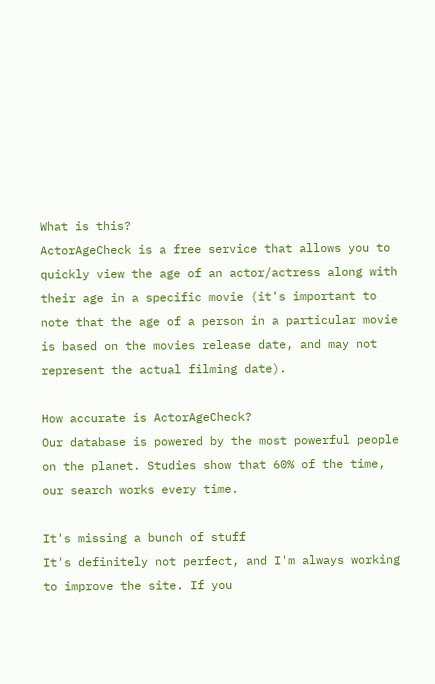What is this?
ActorAgeCheck is a free service that allows you to quickly view the age of an actor/actress along with their age in a specific movie (it's important to note that the age of a person in a particular movie is based on the movies release date, and may not represent the actual filming date).

How accurate is ActorAgeCheck?
Our database is powered by the most powerful people on the planet. Studies show that 60% of the time, our search works every time.

It's missing a bunch of stuff
It's definitely not perfect, and I'm always working to improve the site. If you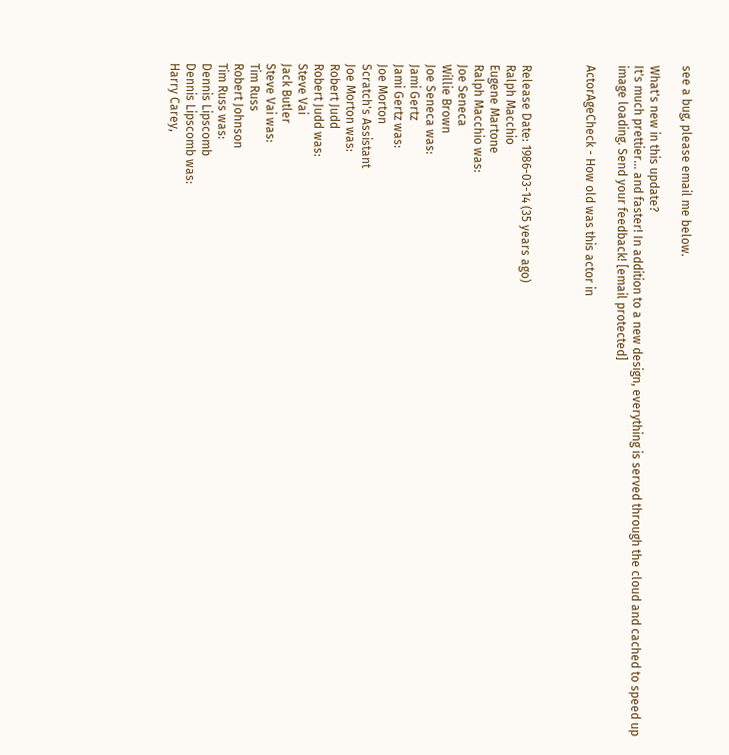see a bug, please email me below.

What's new in this update?
It's much prettier... and faster! In addition to a new design, everything is served through the cloud and cached to speed up image loading. Send your feedback! [email protected]

ActorAgeCheck - How old was this actor in



Release Date: 1986-03-14 (35 years ago)
Ralph Macchio
Eugene Martone
Ralph Macchio was:
Joe Seneca
Willie Brown
Joe Seneca was:
Jami Gertz
Jami Gertz was:
Joe Morton
Scratch's Assistant
Joe Morton was:
Robert Judd
Robert Judd was:
Steve Vai
Jack Butler
Steve Vai was:
Tim Russ
Robert Johnson
Tim Russ was:
Dennis Lipscomb
Dennis Lipscomb was:
Harry Carey,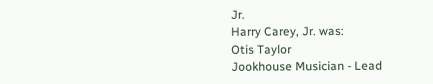Jr.
Harry Carey, Jr. was:
Otis Taylor
Jookhouse Musician - Lead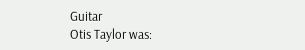Guitar
Otis Taylor was: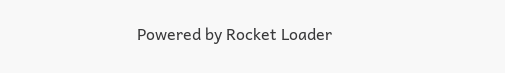Powered by Rocket Loader